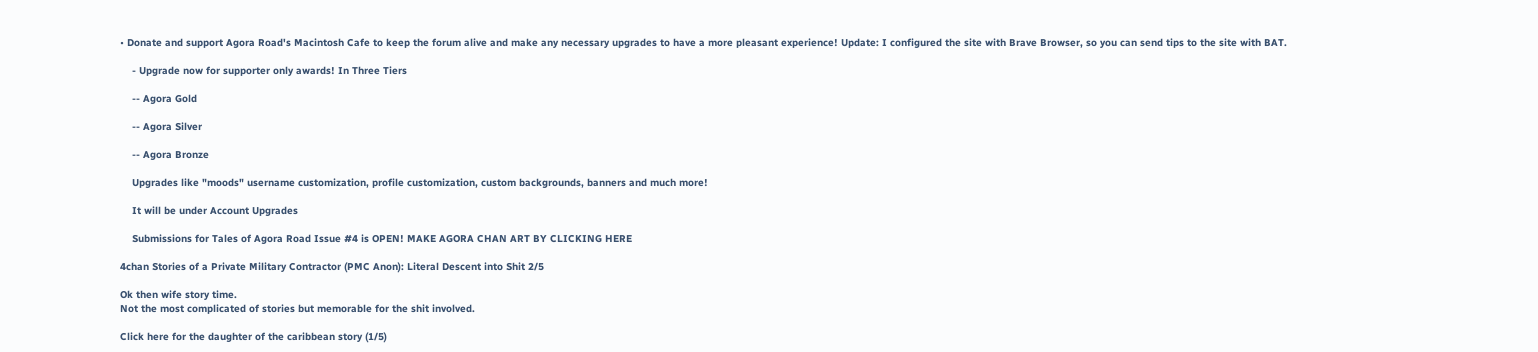• Donate and support Agora Road's Macintosh Cafe to keep the forum alive and make any necessary upgrades to have a more pleasant experience! Update: I configured the site with Brave Browser, so you can send tips to the site with BAT.

    - Upgrade now for supporter only awards! In Three Tiers

    -- Agora Gold

    -- Agora Silver

    -- Agora Bronze

    Upgrades like "moods" username customization, profile customization, custom backgrounds, banners and much more!

    It will be under Account Upgrades

    Submissions for Tales of Agora Road Issue #4 is OPEN! MAKE AGORA CHAN ART BY CLICKING HERE

4chan Stories of a Private Military Contractor (PMC Anon): Literal Descent into Shit 2/5

Ok then wife story time.
Not the most complicated of stories but memorable for the shit involved.

Click here for the daughter of the caribbean story (1/5)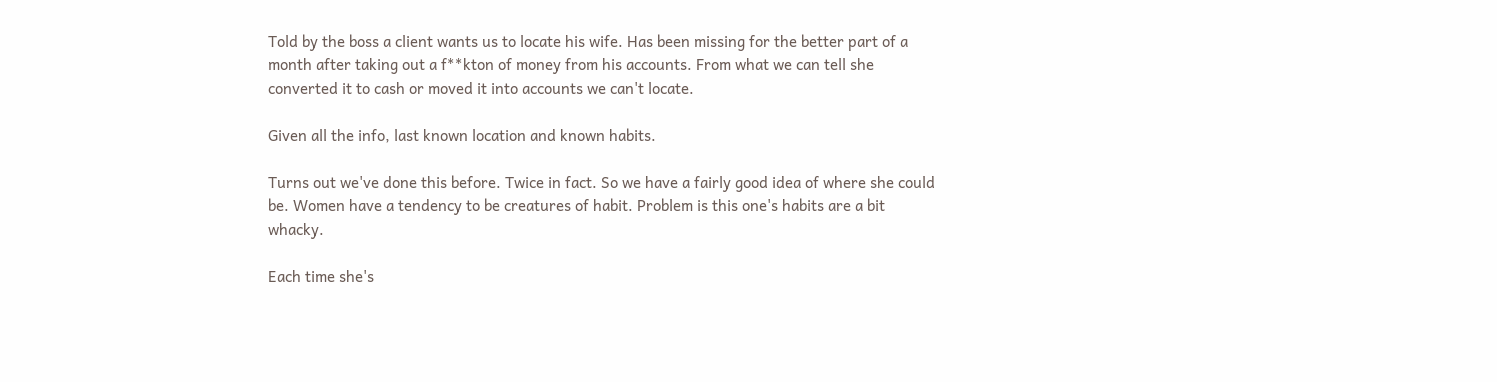Told by the boss a client wants us to locate his wife. Has been missing for the better part of a month after taking out a f**kton of money from his accounts. From what we can tell she converted it to cash or moved it into accounts we can't locate.

Given all the info, last known location and known habits.

Turns out we've done this before. Twice in fact. So we have a fairly good idea of where she could be. Women have a tendency to be creatures of habit. Problem is this one's habits are a bit whacky.

Each time she's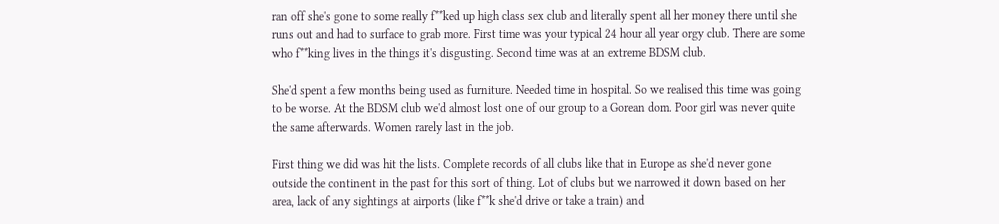ran off she's gone to some really f**ked up high class sex club and literally spent all her money there until she runs out and had to surface to grab more. First time was your typical 24 hour all year orgy club. There are some who f**king lives in the things it's disgusting. Second time was at an extreme BDSM club.

She'd spent a few months being used as furniture. Needed time in hospital. So we realised this time was going to be worse. At the BDSM club we'd almost lost one of our group to a Gorean dom. Poor girl was never quite the same afterwards. Women rarely last in the job.

First thing we did was hit the lists. Complete records of all clubs like that in Europe as she'd never gone outside the continent in the past for this sort of thing. Lot of clubs but we narrowed it down based on her area, lack of any sightings at airports (like f**k she'd drive or take a train) and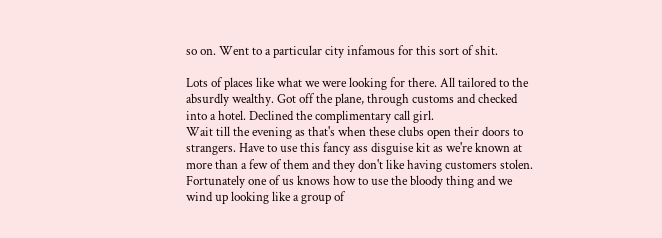so on. Went to a particular city infamous for this sort of shit.

Lots of places like what we were looking for there. All tailored to the absurdly wealthy. Got off the plane, through customs and checked into a hotel. Declined the complimentary call girl.
Wait till the evening as that's when these clubs open their doors to strangers. Have to use this fancy ass disguise kit as we're known at more than a few of them and they don't like having customers stolen. Fortunately one of us knows how to use the bloody thing and we wind up looking like a group of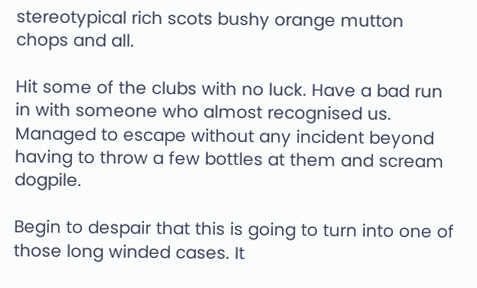stereotypical rich scots bushy orange mutton chops and all.

Hit some of the clubs with no luck. Have a bad run in with someone who almost recognised us. Managed to escape without any incident beyond having to throw a few bottles at them and scream dogpile.

Begin to despair that this is going to turn into one of those long winded cases. It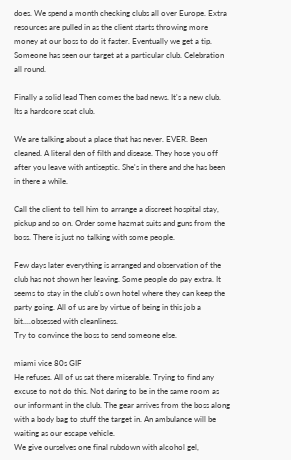does. We spend a month checking clubs all over Europe. Extra resources are pulled in as the client starts throwing more money at our boss to do it faster. Eventually we get a tip. Someone has seen our target at a particular club. Celebration all round.

Finally a solid lead Then comes the bad news. It's a new club. Its a hardcore scat club.

We are talking about a place that has never. EVER. Been cleaned. A literal den of filth and disease. They hose you off after you leave with antiseptic. She's in there and she has been in there a while.

Call the client to tell him to arrange a discreet hospital stay, pickup and so on. Order some hazmat suits and guns from the boss. There is just no talking with some people.

Few days later everything is arranged and observation of the club has not shown her leaving. Some people do pay extra. It seems to stay in the club's own hotel where they can keep the party going. All of us are by virtue of being in this job a bit....obsessed with cleanliness.
Try to convince the boss to send someone else.

miami vice 80s GIF
He refuses. All of us sat there miserable. Trying to find any excuse to not do this. Not daring to be in the same room as our informant in the club. The gear arrives from the boss along with a body bag to stuff the target in. An ambulance will be waiting as our escape vehicle.
We give ourselves one final rubdown with alcohol gel,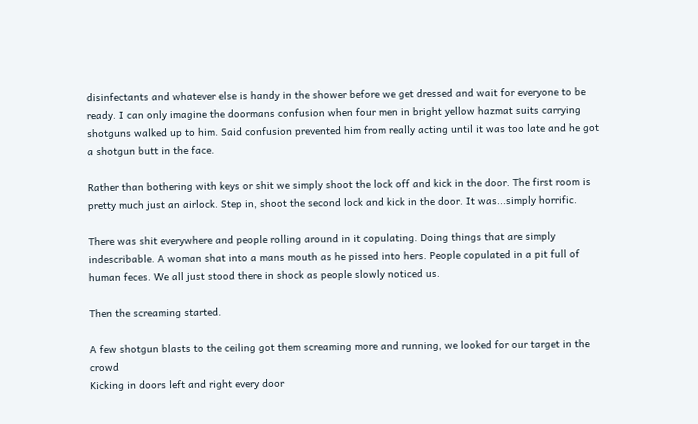disinfectants and whatever else is handy in the shower before we get dressed and wait for everyone to be ready. I can only imagine the doormans confusion when four men in bright yellow hazmat suits carrying shotguns walked up to him. Said confusion prevented him from really acting until it was too late and he got a shotgun butt in the face.

Rather than bothering with keys or shit we simply shoot the lock off and kick in the door. The first room is pretty much just an airlock. Step in, shoot the second lock and kick in the door. It was...simply horrific.

There was shit everywhere and people rolling around in it copulating. Doing things that are simply indescribable. A woman shat into a mans mouth as he pissed into hers. People copulated in a pit full of human feces. We all just stood there in shock as people slowly noticed us.

Then the screaming started.

A few shotgun blasts to the ceiling got them screaming more and running, we looked for our target in the crowd
Kicking in doors left and right every door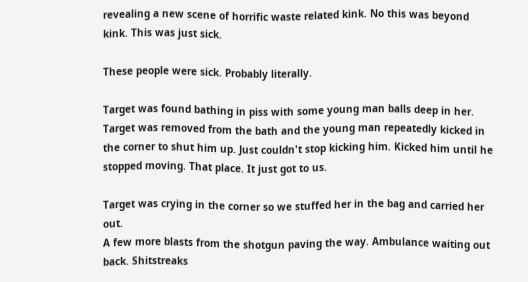revealing a new scene of horrific waste related kink. No this was beyond kink. This was just sick.

These people were sick. Probably literally.

Target was found bathing in piss with some young man balls deep in her. Target was removed from the bath and the young man repeatedly kicked in the corner to shut him up. Just couldn't stop kicking him. Kicked him until he stopped moving. That place. It just got to us.

Target was crying in the corner so we stuffed her in the bag and carried her out.
A few more blasts from the shotgun paving the way. Ambulance waiting out back. Shitstreaks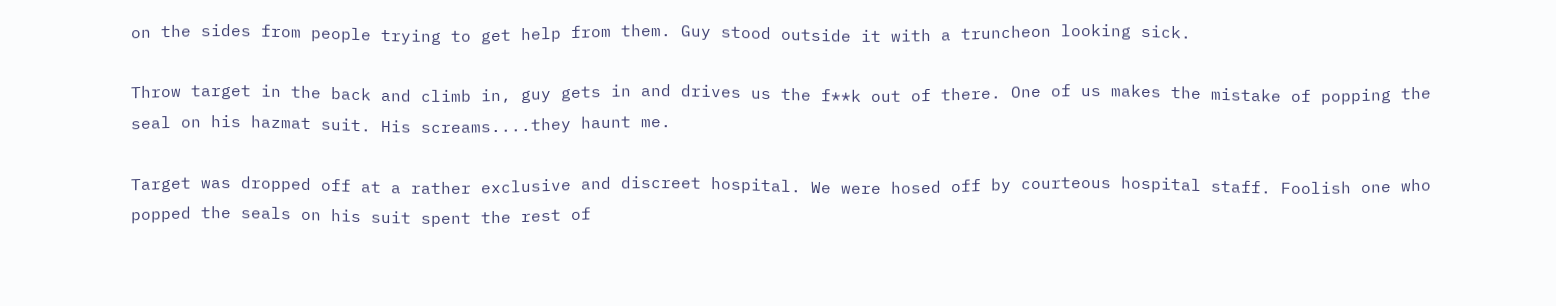on the sides from people trying to get help from them. Guy stood outside it with a truncheon looking sick.

Throw target in the back and climb in, guy gets in and drives us the f**k out of there. One of us makes the mistake of popping the seal on his hazmat suit. His screams....they haunt me.

Target was dropped off at a rather exclusive and discreet hospital. We were hosed off by courteous hospital staff. Foolish one who popped the seals on his suit spent the rest of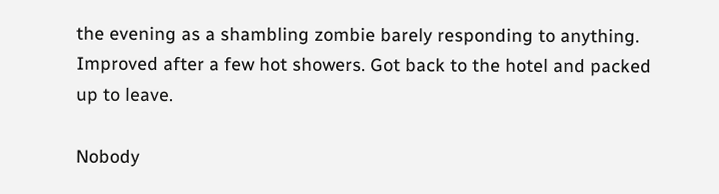the evening as a shambling zombie barely responding to anything. Improved after a few hot showers. Got back to the hotel and packed up to leave.

Nobody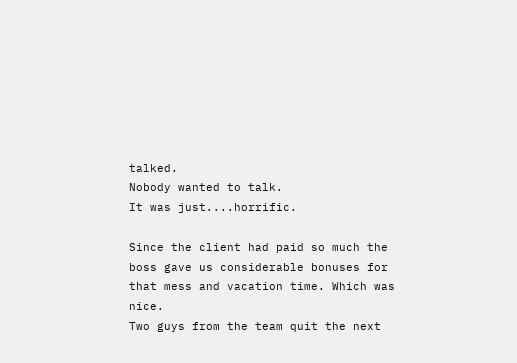talked.
Nobody wanted to talk.
It was just....horrific.

Since the client had paid so much the boss gave us considerable bonuses for that mess and vacation time. Which was nice.
Two guys from the team quit the next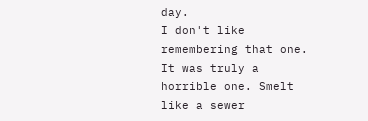day.
I don't like remembering that one. It was truly a horrible one. Smelt like a sewer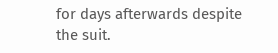for days afterwards despite the suit.